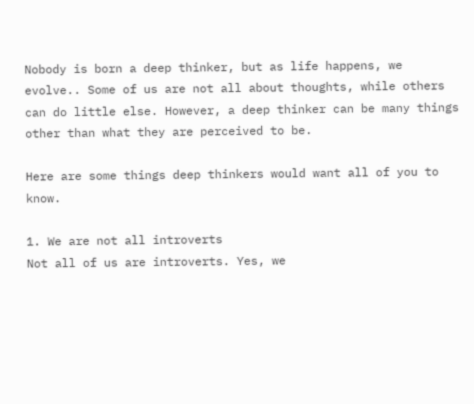Nobody is born a deep thinker, but as life happens, we evolve.. Some of us are not all about thoughts, while others can do little else. However, a deep thinker can be many things other than what they are perceived to be.

Here are some things deep thinkers would want all of you to know.

1. We are not all introverts
Not all of us are introverts. Yes, we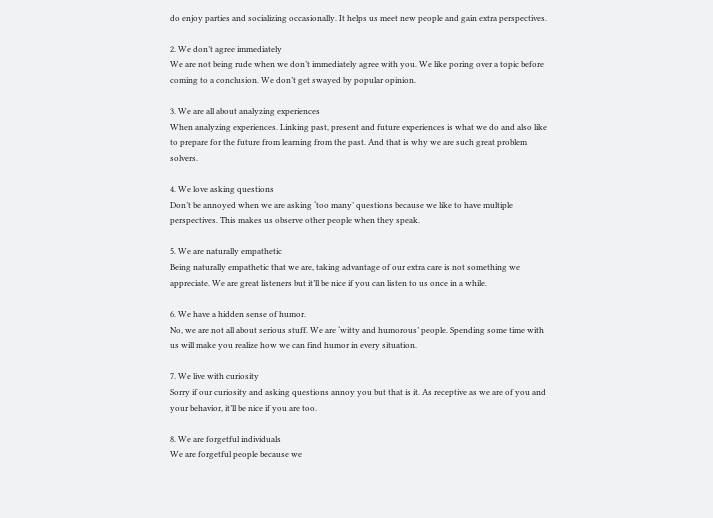do enjoy parties and socializing occasionally. It helps us meet new people and gain extra perspectives.

2. We don’t agree immediately
We are not being rude when we don’t immediately agree with you. We like poring over a topic before coming to a conclusion. We don’t get swayed by popular opinion.

3. We are all about analyzing experiences
When analyzing experiences. Linking past, present and future experiences is what we do and also like to prepare for the future from learning from the past. And that is why we are such great problem solvers.

4. We love asking questions
Don’t be annoyed when we are asking ‘too many’ questions because we like to have multiple perspectives. This makes us observe other people when they speak.

5. We are naturally empathetic
Being naturally empathetic that we are, taking advantage of our extra care is not something we appreciate. We are great listeners but it’ll be nice if you can listen to us once in a while.

6. We have a hidden sense of humor.
No, we are not all about serious stuff. We are ‘witty and humorous’ people. Spending some time with us will make you realize how we can find humor in every situation.

7. We live with curiosity
Sorry if our curiosity and asking questions annoy you but that is it. As receptive as we are of you and your behavior, it’ll be nice if you are too.

8. We are forgetful individuals
We are forgetful people because we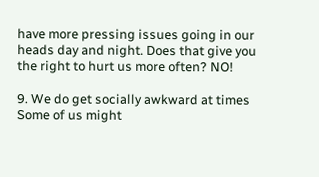have more pressing issues going in our heads day and night. Does that give you the right to hurt us more often? NO!

9. We do get socially awkward at times
Some of us might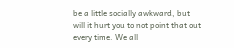be a little socially awkward, but will it hurt you to not point that out every time. We all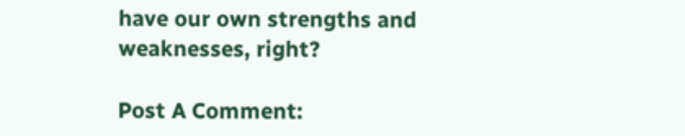have our own strengths and weaknesses, right?

Post A Comment: